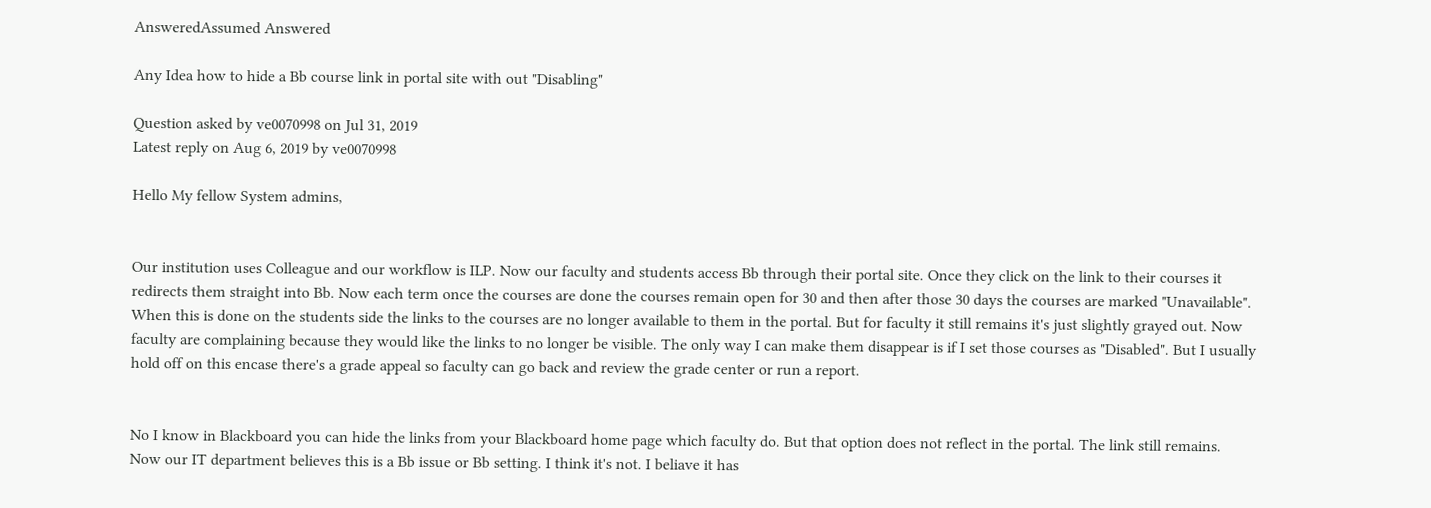AnsweredAssumed Answered

Any Idea how to hide a Bb course link in portal site with out "Disabling"

Question asked by ve0070998 on Jul 31, 2019
Latest reply on Aug 6, 2019 by ve0070998

Hello My fellow System admins,


Our institution uses Colleague and our workflow is ILP. Now our faculty and students access Bb through their portal site. Once they click on the link to their courses it redirects them straight into Bb. Now each term once the courses are done the courses remain open for 30 and then after those 30 days the courses are marked "Unavailable". When this is done on the students side the links to the courses are no longer available to them in the portal. But for faculty it still remains it's just slightly grayed out. Now faculty are complaining because they would like the links to no longer be visible. The only way I can make them disappear is if I set those courses as "Disabled". But I usually hold off on this encase there's a grade appeal so faculty can go back and review the grade center or run a report.


No I know in Blackboard you can hide the links from your Blackboard home page which faculty do. But that option does not reflect in the portal. The link still remains. Now our IT department believes this is a Bb issue or Bb setting. I think it's not. I beliave it has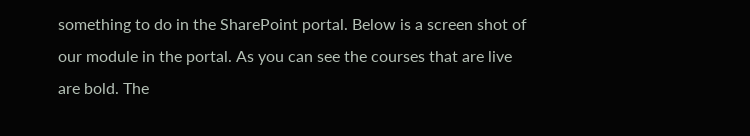something to do in the SharePoint portal. Below is a screen shot of our module in the portal. As you can see the courses that are live are bold. The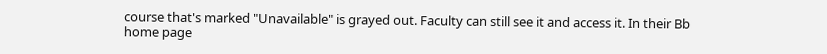course that's marked "Unavailable" is grayed out. Faculty can still see it and access it. In their Bb home page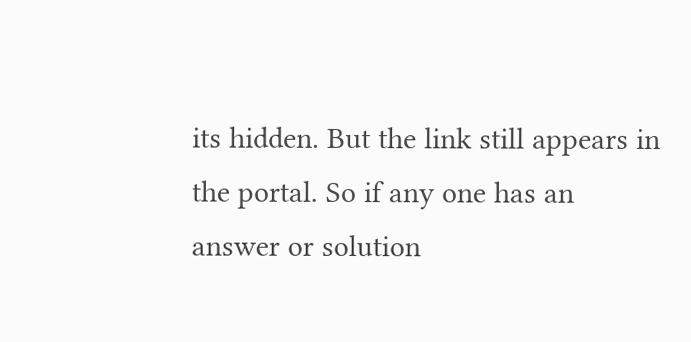its hidden. But the link still appears in the portal. So if any one has an answer or solution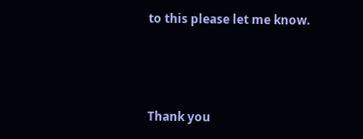to this please let me know.



Thank you